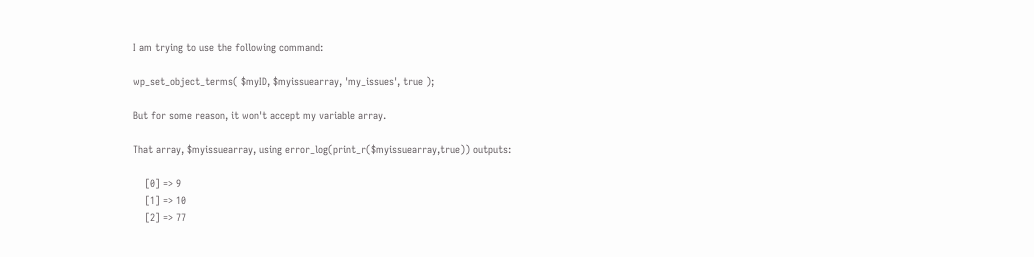I am trying to use the following command:

wp_set_object_terms( $myID, $myissuearray, 'my_issues', true );

But for some reason, it won't accept my variable array.

That array, $myissuearray, using error_log(print_r($myissuearray,true)) outputs:

    [0] => 9
    [1] => 10
    [2] => 77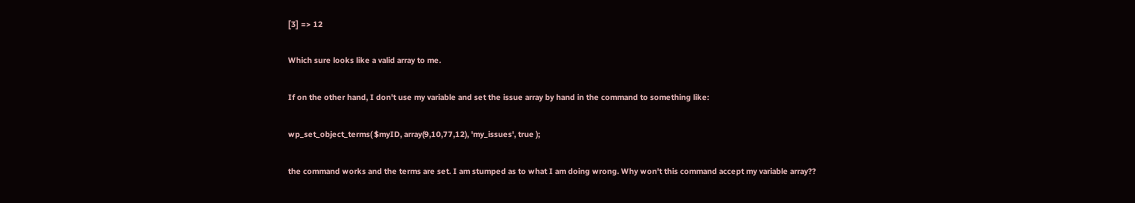[3] => 12

Which sure looks like a valid array to me.

If on the other hand, I don't use my variable and set the issue array by hand in the command to something like:

wp_set_object_terms( $myID, array(9,10,77,12), 'my_issues', true );

the command works and the terms are set. I am stumped as to what I am doing wrong. Why won't this command accept my variable array??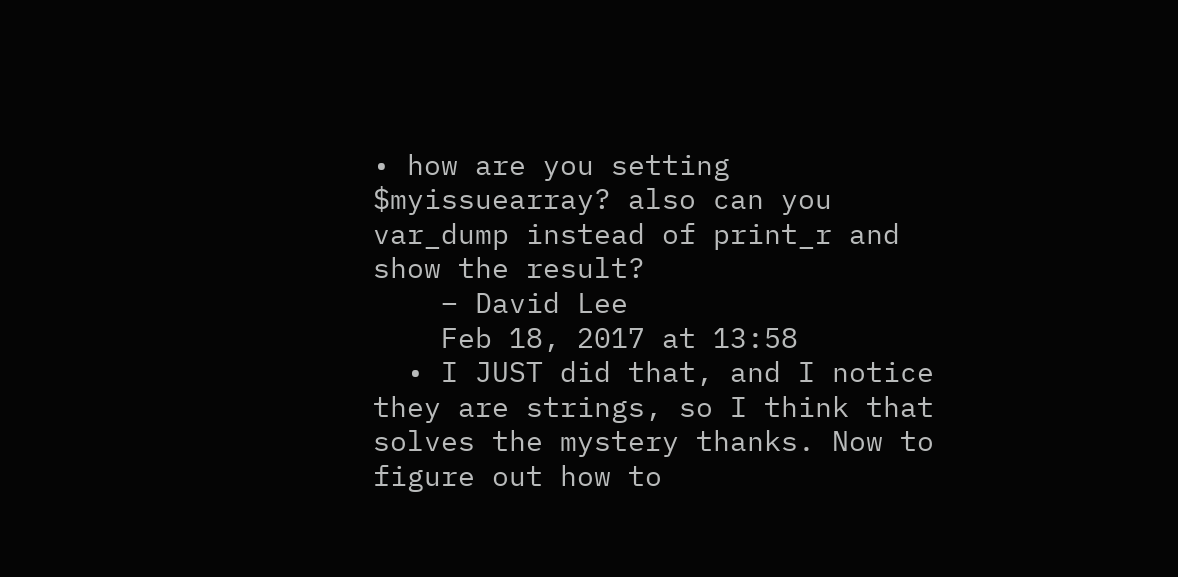• how are you setting $myissuearray? also can you var_dump instead of print_r and show the result?
    – David Lee
    Feb 18, 2017 at 13:58
  • I JUST did that, and I notice they are strings, so I think that solves the mystery thanks. Now to figure out how to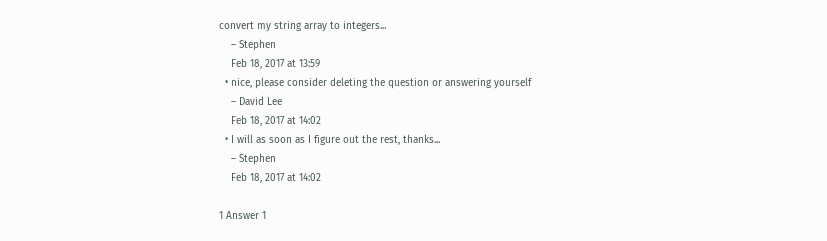convert my string array to integers...
    – Stephen
    Feb 18, 2017 at 13:59
  • nice, please consider deleting the question or answering yourself
    – David Lee
    Feb 18, 2017 at 14:02
  • I will as soon as I figure out the rest, thanks...
    – Stephen
    Feb 18, 2017 at 14:02

1 Answer 1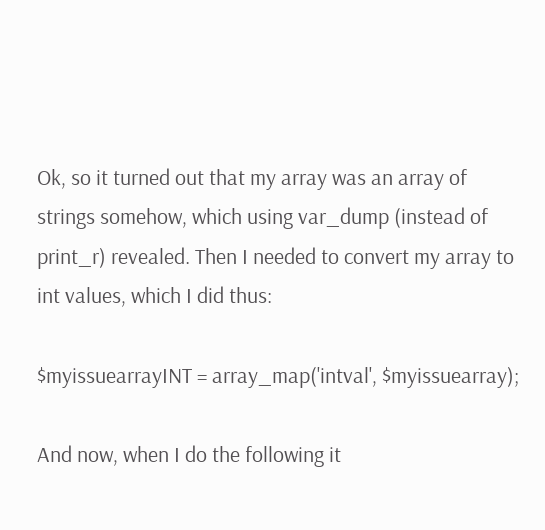Ok, so it turned out that my array was an array of strings somehow, which using var_dump (instead of print_r) revealed. Then I needed to convert my array to int values, which I did thus:

$myissuearrayINT = array_map('intval', $myissuearray);

And now, when I do the following it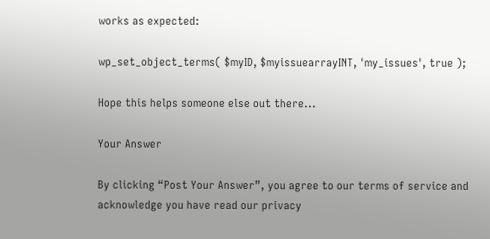works as expected:

wp_set_object_terms( $myID, $myissuearrayINT, 'my_issues', true );

Hope this helps someone else out there...

Your Answer

By clicking “Post Your Answer”, you agree to our terms of service and acknowledge you have read our privacy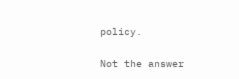policy.

Not the answer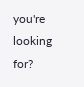you're looking for?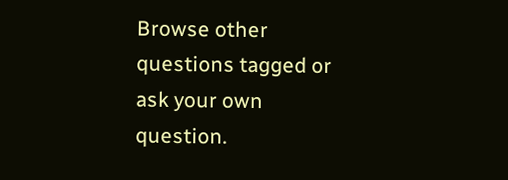Browse other questions tagged or ask your own question.